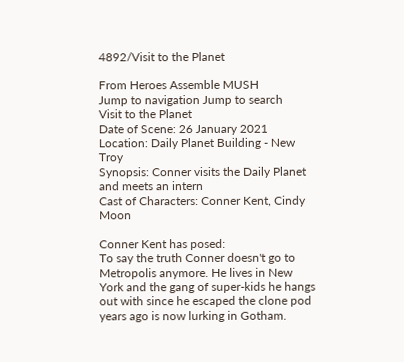4892/Visit to the Planet

From Heroes Assemble MUSH
Jump to navigation Jump to search
Visit to the Planet
Date of Scene: 26 January 2021
Location: Daily Planet Building - New Troy
Synopsis: Conner visits the Daily Planet and meets an intern
Cast of Characters: Conner Kent, Cindy Moon

Conner Kent has posed:
To say the truth Conner doesn't go to Metropolis anymore. He lives in New York and the gang of super-kids he hangs out with since he escaped the clone pod years ago is now lurking in Gotham.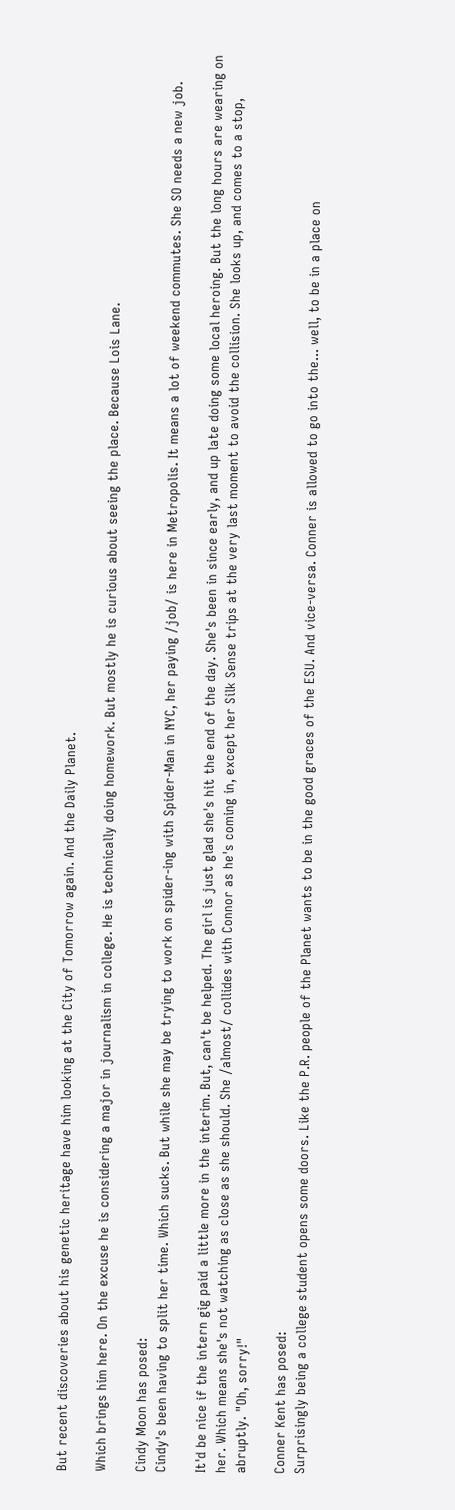But recent discoveries about his genetic heritage have him looking at the City of Tomorrow again. And the Daily Planet.

Which brings him here. On the excuse he is considering a major in journalism in college. He is technically doing homework. But mostly he is curious about seeing the place. Because Lois Lane.

Cindy Moon has posed:
Cindy's been having to split her time. Which sucks. But while she may be trying to work on spider-ing with Spider-Man in NYC, her paying /job/ is here in Metropolis. It means a lot of weekend commutes. She SO needs a new job.

It'd be nice if the intern gig paid a little more in the interim. But, can't be helped. The girl is just glad she's hit the end of the day. She's been in since early, and up late doing some local heroing. But the long hours are wearing on her. Which means she's not watching as close as she should. She /almost/ collides with Connor as he's coming in, except her Silk Sense trips at the very last moment to avoid the collision. She looks up, and comes to a stop, abruptly. "Oh, sorry!"

Conner Kent has posed:
Surprisingly being a college student opens some doors. Like the P.R. people of the Planet wants to be in the good graces of the ESU. And vice-versa. Conner is allowed to go into the... well, to be in a place on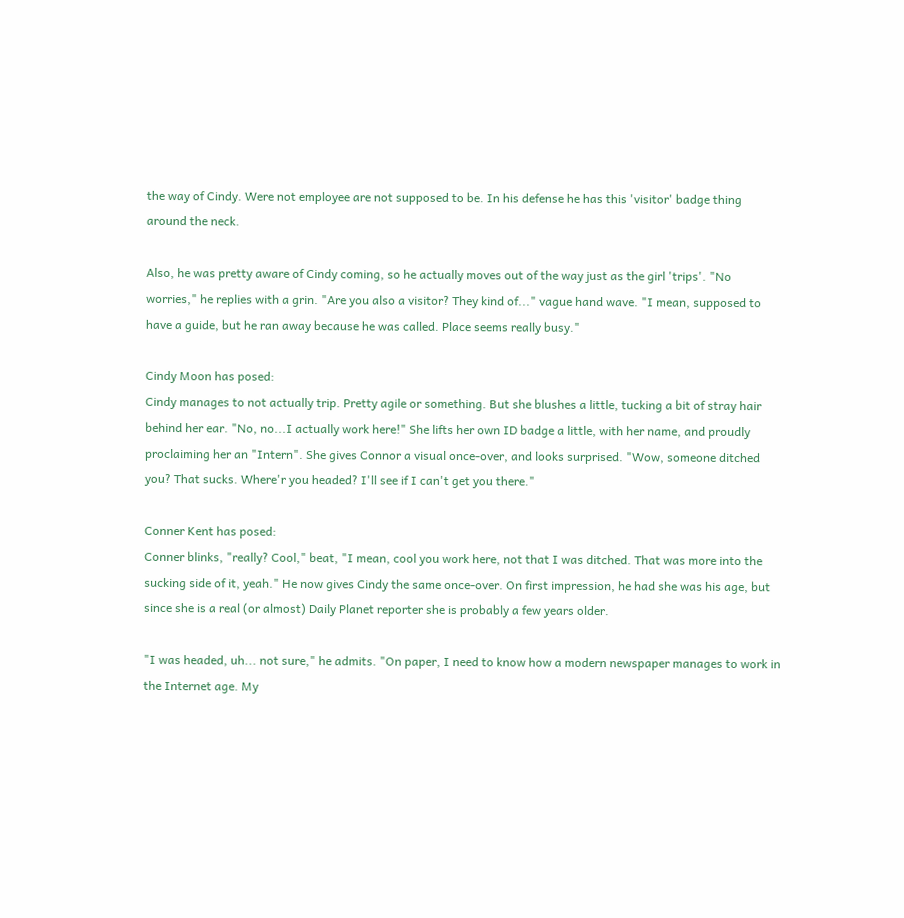the way of Cindy. Were not employee are not supposed to be. In his defense he has this 'visitor' badge thing around the neck.

Also, he was pretty aware of Cindy coming, so he actually moves out of the way just as the girl 'trips'. "No worries," he replies with a grin. "Are you also a visitor? They kind of..." vague hand wave. "I mean, supposed to have a guide, but he ran away because he was called. Place seems really busy."

Cindy Moon has posed:
Cindy manages to not actually trip. Pretty agile or something. But she blushes a little, tucking a bit of stray hair behind her ear. "No, no...I actually work here!" She lifts her own ID badge a little, with her name, and proudly proclaiming her an "Intern". She gives Connor a visual once-over, and looks surprised. "Wow, someone ditched you? That sucks. Where'r you headed? I'll see if I can't get you there."

Conner Kent has posed:
Conner blinks, "really? Cool," beat, "I mean, cool you work here, not that I was ditched. That was more into the sucking side of it, yeah." He now gives Cindy the same once-over. On first impression, he had she was his age, but since she is a real (or almost) Daily Planet reporter she is probably a few years older.

"I was headed, uh... not sure," he admits. "On paper, I need to know how a modern newspaper manages to work in the Internet age. My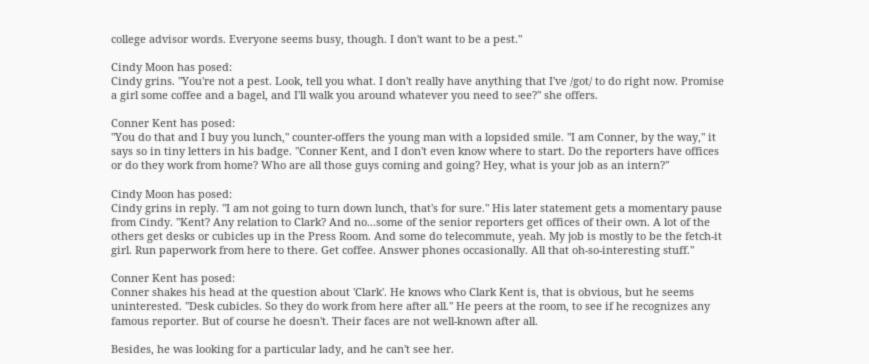college advisor words. Everyone seems busy, though. I don't want to be a pest."

Cindy Moon has posed:
Cindy grins. "You're not a pest. Look, tell you what. I don't really have anything that I've /got/ to do right now. Promise a girl some coffee and a bagel, and I'll walk you around whatever you need to see?" she offers.

Conner Kent has posed:
"You do that and I buy you lunch," counter-offers the young man with a lopsided smile. "I am Conner, by the way," it says so in tiny letters in his badge. "Conner Kent, and I don't even know where to start. Do the reporters have offices or do they work from home? Who are all those guys coming and going? Hey, what is your job as an intern?"

Cindy Moon has posed:
Cindy grins in reply. "I am not going to turn down lunch, that's for sure." His later statement gets a momentary pause from Cindy. "Kent? Any relation to Clark? And no...some of the senior reporters get offices of their own. A lot of the others get desks or cubicles up in the Press Room. And some do telecommute, yeah. My job is mostly to be the fetch-it girl. Run paperwork from here to there. Get coffee. Answer phones occasionally. All that oh-so-interesting stuff."

Conner Kent has posed:
Conner shakes his head at the question about 'Clark'. He knows who Clark Kent is, that is obvious, but he seems uninterested. "Desk cubicles. So they do work from here after all." He peers at the room, to see if he recognizes any famous reporter. But of course he doesn't. Their faces are not well-known after all.

Besides, he was looking for a particular lady, and he can't see her.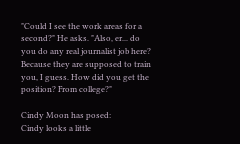"Could I see the work areas for a second?" He asks. "Also, er... do you do any real journalist job here? Because they are supposed to train you, I guess. How did you get the position? From college?"

Cindy Moon has posed:
Cindy looks a little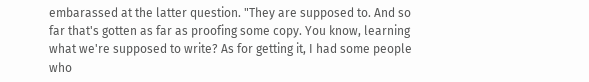embarassed at the latter question. "They are supposed to. And so far that's gotten as far as proofing some copy. You know, learning what we're supposed to write? As for getting it, I had some people who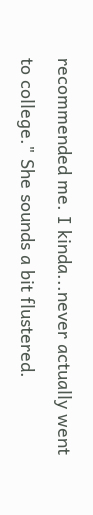recommended me. I kinda...never actually went to college." She sounds a bit flustered.